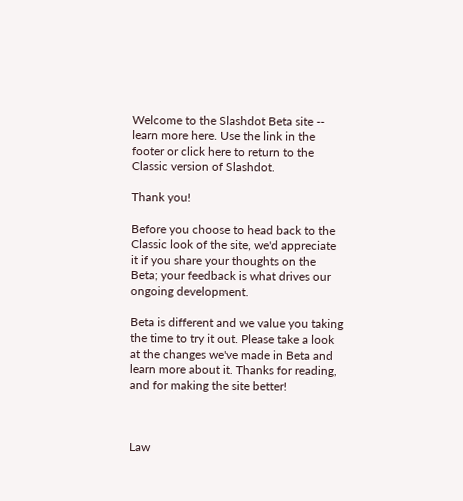Welcome to the Slashdot Beta site -- learn more here. Use the link in the footer or click here to return to the Classic version of Slashdot.

Thank you!

Before you choose to head back to the Classic look of the site, we'd appreciate it if you share your thoughts on the Beta; your feedback is what drives our ongoing development.

Beta is different and we value you taking the time to try it out. Please take a look at the changes we've made in Beta and  learn more about it. Thanks for reading, and for making the site better!



Law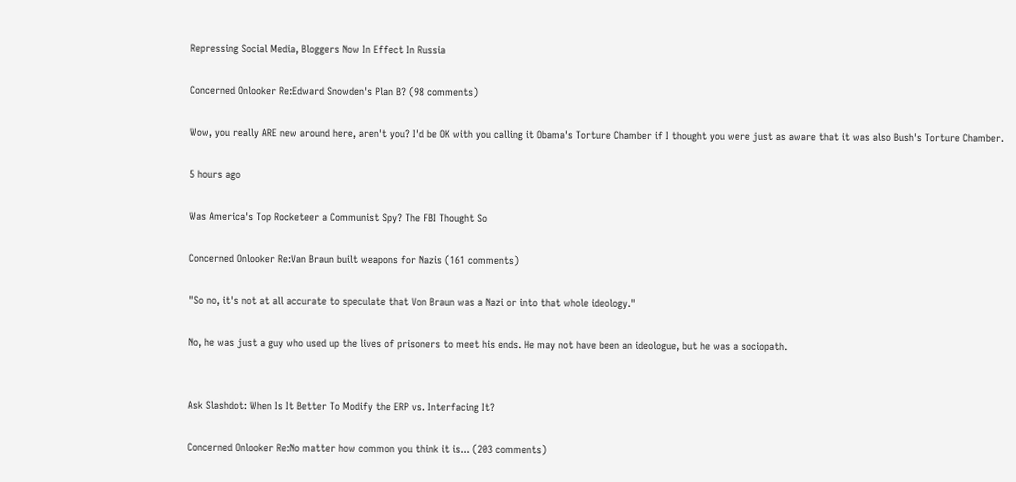Repressing Social Media, Bloggers Now In Effect In Russia

Concerned Onlooker Re:Edward Snowden's Plan B? (98 comments)

Wow, you really ARE new around here, aren't you? I'd be OK with you calling it Obama's Torture Chamber if I thought you were just as aware that it was also Bush's Torture Chamber.

5 hours ago

Was America's Top Rocketeer a Communist Spy? The FBI Thought So

Concerned Onlooker Re:Van Braun built weapons for Nazis (161 comments)

"So no, it's not at all accurate to speculate that Von Braun was a Nazi or into that whole ideology."

No, he was just a guy who used up the lives of prisoners to meet his ends. He may not have been an ideologue, but he was a sociopath.


Ask Slashdot: When Is It Better To Modify the ERP vs. Interfacing It?

Concerned Onlooker Re:No matter how common you think it is... (203 comments)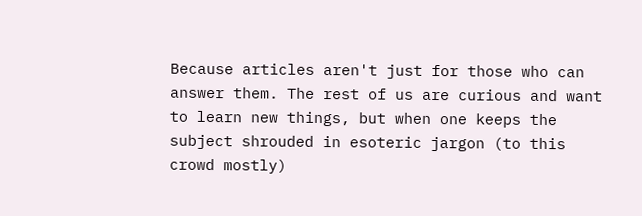Because articles aren't just for those who can answer them. The rest of us are curious and want to learn new things, but when one keeps the subject shrouded in esoteric jargon (to this crowd mostly)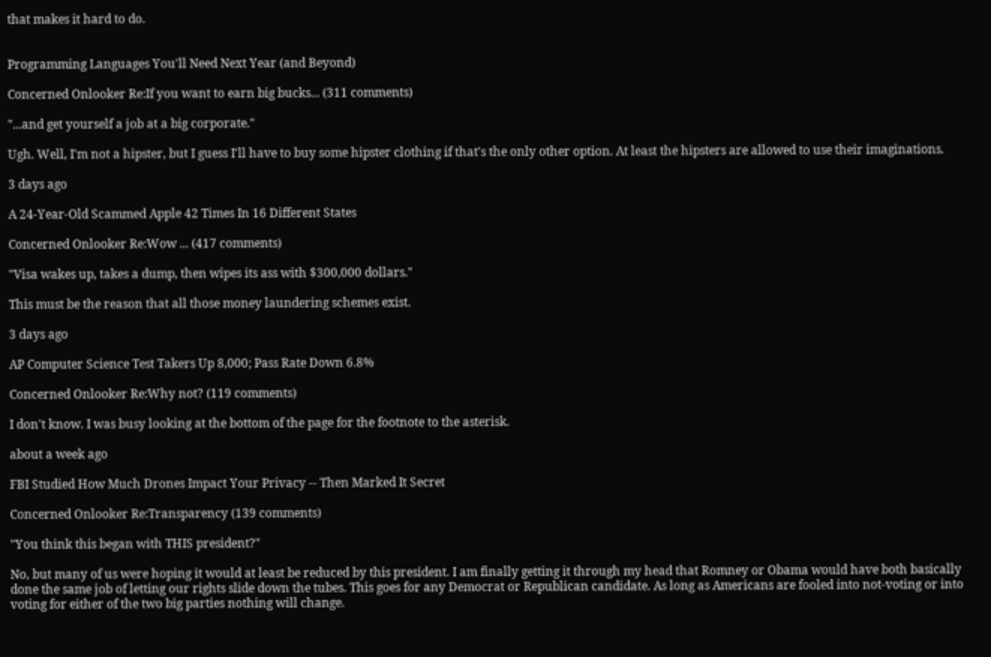that makes it hard to do.


Programming Languages You'll Need Next Year (and Beyond)

Concerned Onlooker Re:If you want to earn big bucks... (311 comments)

"...and get yourself a job at a big corporate."

Ugh. Well, I'm not a hipster, but I guess I'll have to buy some hipster clothing if that's the only other option. At least the hipsters are allowed to use their imaginations.

3 days ago

A 24-Year-Old Scammed Apple 42 Times In 16 Different States

Concerned Onlooker Re:Wow ... (417 comments)

"Visa wakes up, takes a dump, then wipes its ass with $300,000 dollars."

This must be the reason that all those money laundering schemes exist.

3 days ago

AP Computer Science Test Takers Up 8,000; Pass Rate Down 6.8%

Concerned Onlooker Re:Why not? (119 comments)

I don't know. I was busy looking at the bottom of the page for the footnote to the asterisk.

about a week ago

FBI Studied How Much Drones Impact Your Privacy -- Then Marked It Secret

Concerned Onlooker Re:Transparency (139 comments)

"You think this began with THIS president?"

No, but many of us were hoping it would at least be reduced by this president. I am finally getting it through my head that Romney or Obama would have both basically done the same job of letting our rights slide down the tubes. This goes for any Democrat or Republican candidate. As long as Americans are fooled into not-voting or into voting for either of the two big parties nothing will change.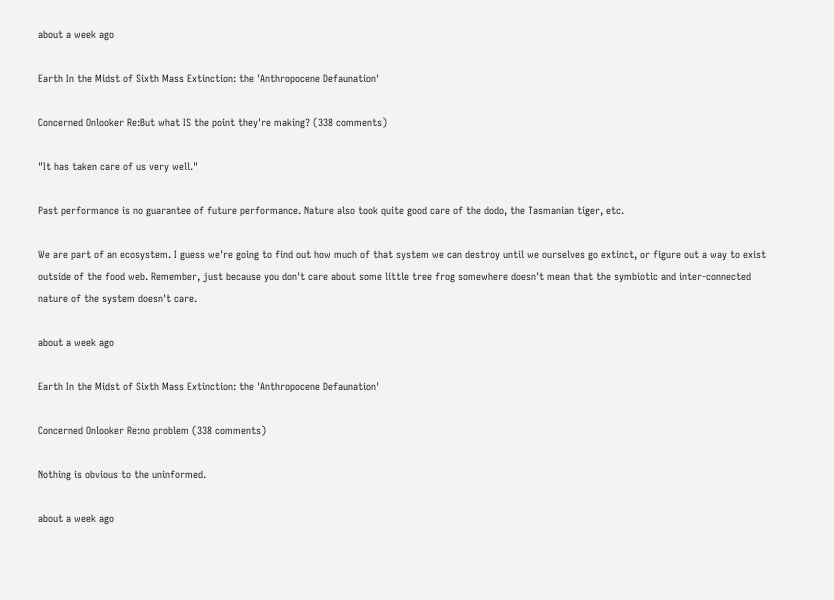about a week ago

Earth In the Midst of Sixth Mass Extinction: the 'Anthropocene Defaunation'

Concerned Onlooker Re:But what IS the point they're making? (338 comments)

"It has taken care of us very well."

Past performance is no guarantee of future performance. Nature also took quite good care of the dodo, the Tasmanian tiger, etc.

We are part of an ecosystem. I guess we're going to find out how much of that system we can destroy until we ourselves go extinct, or figure out a way to exist outside of the food web. Remember, just because you don't care about some little tree frog somewhere doesn't mean that the symbiotic and inter-connected nature of the system doesn't care.

about a week ago

Earth In the Midst of Sixth Mass Extinction: the 'Anthropocene Defaunation'

Concerned Onlooker Re:no problem (338 comments)

Nothing is obvious to the uninformed.

about a week ago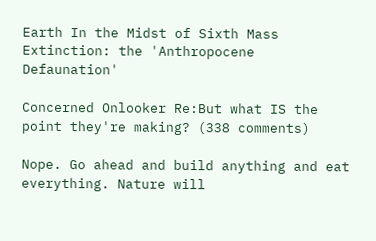Earth In the Midst of Sixth Mass Extinction: the 'Anthropocene Defaunation'

Concerned Onlooker Re:But what IS the point they're making? (338 comments)

Nope. Go ahead and build anything and eat everything. Nature will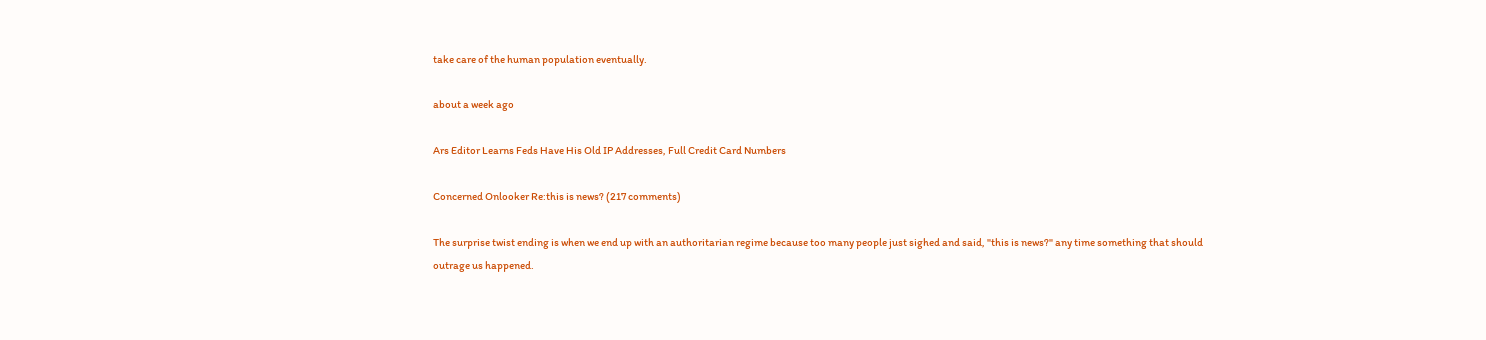take care of the human population eventually.

about a week ago

Ars Editor Learns Feds Have His Old IP Addresses, Full Credit Card Numbers

Concerned Onlooker Re:this is news? (217 comments)

The surprise twist ending is when we end up with an authoritarian regime because too many people just sighed and said, "this is news?" any time something that should outrage us happened.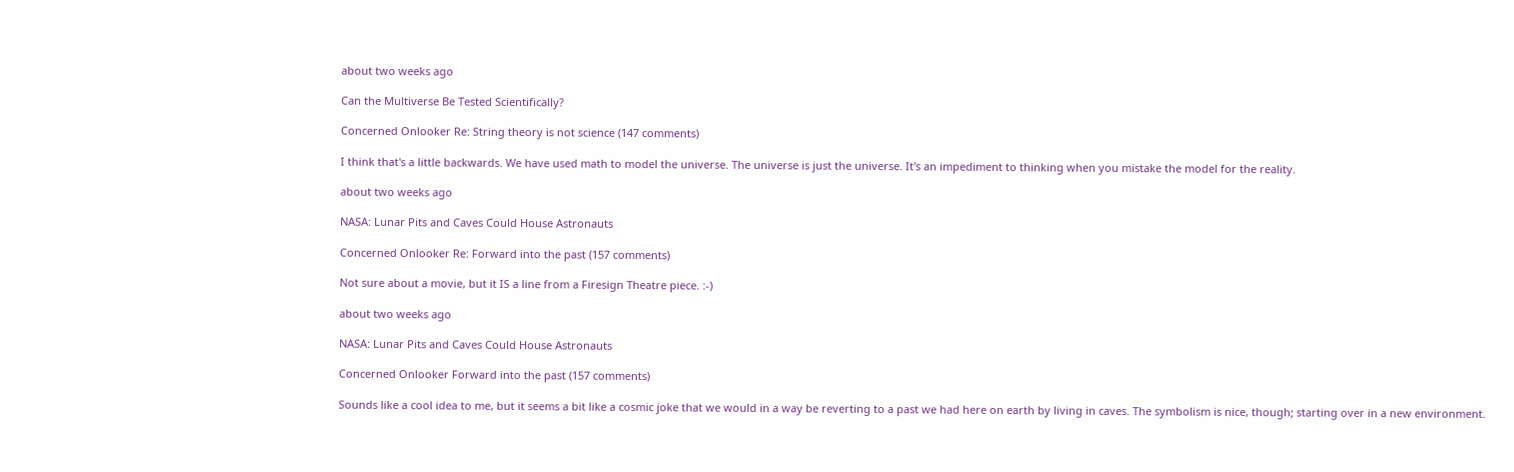about two weeks ago

Can the Multiverse Be Tested Scientifically?

Concerned Onlooker Re: String theory is not science (147 comments)

I think that's a little backwards. We have used math to model the universe. The universe is just the universe. It's an impediment to thinking when you mistake the model for the reality.

about two weeks ago

NASA: Lunar Pits and Caves Could House Astronauts

Concerned Onlooker Re: Forward into the past (157 comments)

Not sure about a movie, but it IS a line from a Firesign Theatre piece. :-)

about two weeks ago

NASA: Lunar Pits and Caves Could House Astronauts

Concerned Onlooker Forward into the past (157 comments)

Sounds like a cool idea to me, but it seems a bit like a cosmic joke that we would in a way be reverting to a past we had here on earth by living in caves. The symbolism is nice, though; starting over in a new environment.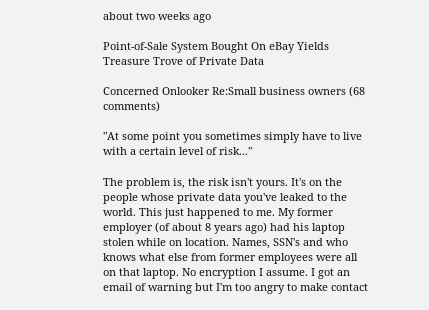about two weeks ago

Point-of-Sale System Bought On eBay Yields Treasure Trove of Private Data

Concerned Onlooker Re:Small business owners (68 comments)

"At some point you sometimes simply have to live with a certain level of risk..."

The problem is, the risk isn't yours. It's on the people whose private data you've leaked to the world. This just happened to me. My former employer (of about 8 years ago) had his laptop stolen while on location. Names, SSN's and who knows what else from former employees were all on that laptop. No encryption I assume. I got an email of warning but I'm too angry to make contact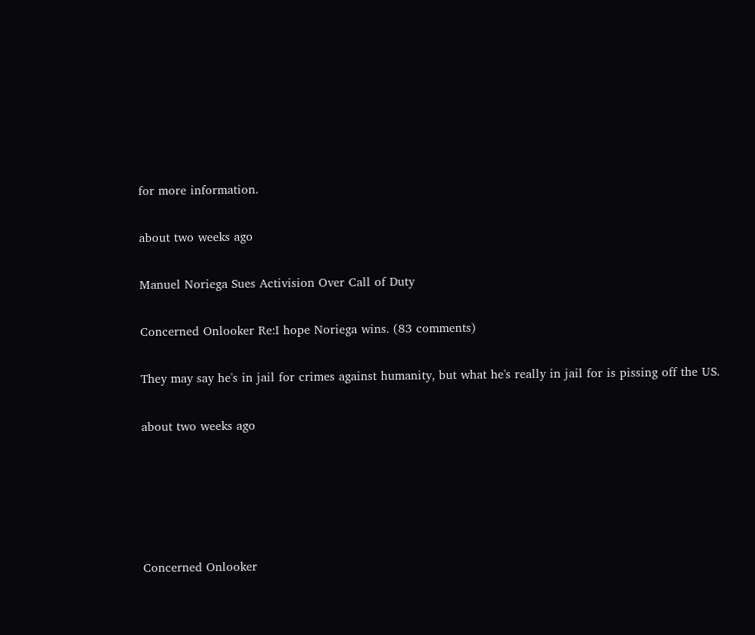for more information.

about two weeks ago

Manuel Noriega Sues Activision Over Call of Duty

Concerned Onlooker Re:I hope Noriega wins. (83 comments)

They may say he's in jail for crimes against humanity, but what he's really in jail for is pissing off the US.

about two weeks ago





Concerned Onlooker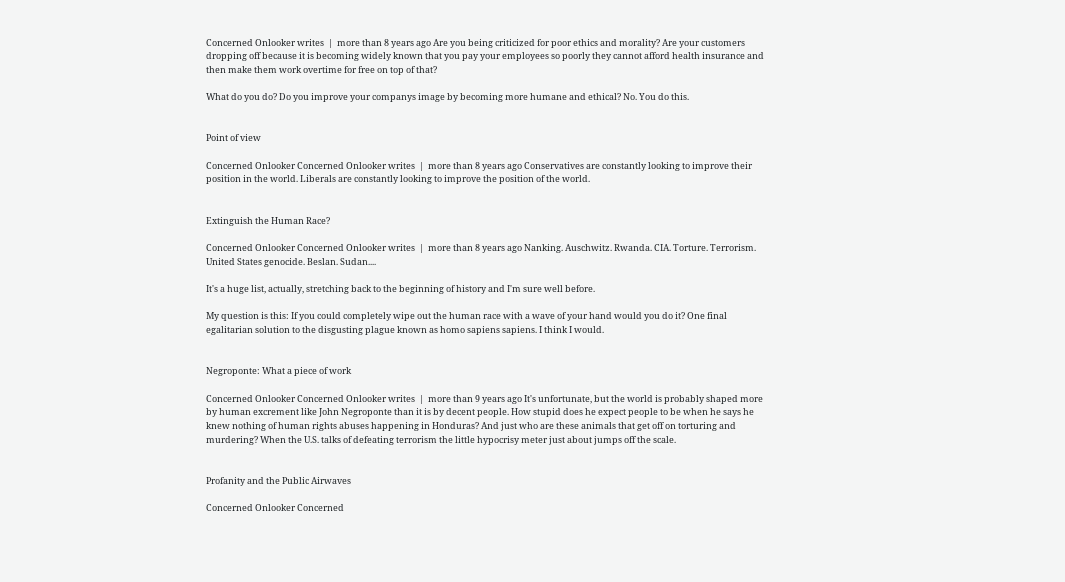Concerned Onlooker writes  |  more than 8 years ago Are you being criticized for poor ethics and morality? Are your customers dropping off because it is becoming widely known that you pay your employees so poorly they cannot afford health insurance and then make them work overtime for free on top of that?

What do you do? Do you improve your companys image by becoming more humane and ethical? No. You do this.


Point of view

Concerned Onlooker Concerned Onlooker writes  |  more than 8 years ago Conservatives are constantly looking to improve their position in the world. Liberals are constantly looking to improve the position of the world.


Extinguish the Human Race?

Concerned Onlooker Concerned Onlooker writes  |  more than 8 years ago Nanking. Auschwitz. Rwanda. CIA. Torture. Terrorism. United States genocide. Beslan. Sudan....

It's a huge list, actually, stretching back to the beginning of history and I'm sure well before.

My question is this: If you could completely wipe out the human race with a wave of your hand would you do it? One final egalitarian solution to the disgusting plague known as homo sapiens sapiens. I think I would.


Negroponte: What a piece of work

Concerned Onlooker Concerned Onlooker writes  |  more than 9 years ago It's unfortunate, but the world is probably shaped more by human excrement like John Negroponte than it is by decent people. How stupid does he expect people to be when he says he knew nothing of human rights abuses happening in Honduras? And just who are these animals that get off on torturing and murdering? When the U.S. talks of defeating terrorism the little hypocrisy meter just about jumps off the scale.


Profanity and the Public Airwaves

Concerned Onlooker Concerned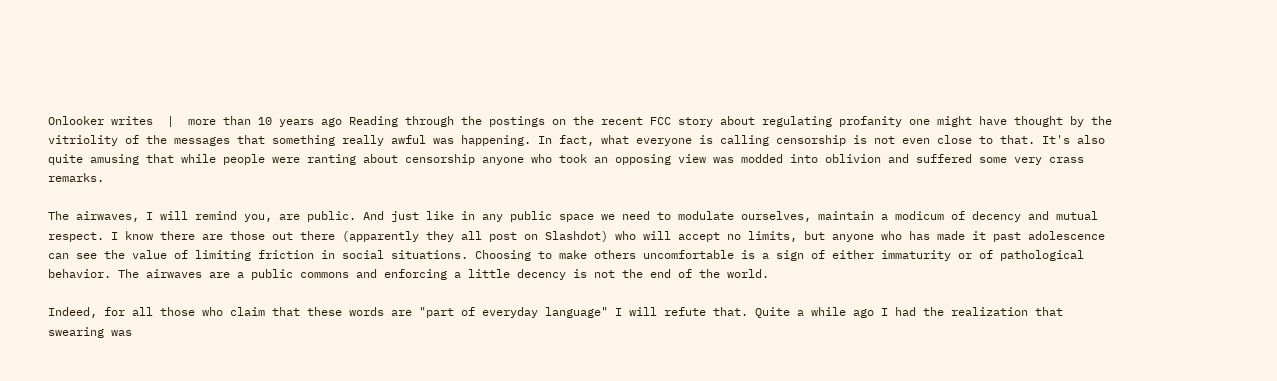Onlooker writes  |  more than 10 years ago Reading through the postings on the recent FCC story about regulating profanity one might have thought by the vitriolity of the messages that something really awful was happening. In fact, what everyone is calling censorship is not even close to that. It's also quite amusing that while people were ranting about censorship anyone who took an opposing view was modded into oblivion and suffered some very crass remarks.

The airwaves, I will remind you, are public. And just like in any public space we need to modulate ourselves, maintain a modicum of decency and mutual respect. I know there are those out there (apparently they all post on Slashdot) who will accept no limits, but anyone who has made it past adolescence can see the value of limiting friction in social situations. Choosing to make others uncomfortable is a sign of either immaturity or of pathological behavior. The airwaves are a public commons and enforcing a little decency is not the end of the world.

Indeed, for all those who claim that these words are "part of everyday language" I will refute that. Quite a while ago I had the realization that swearing was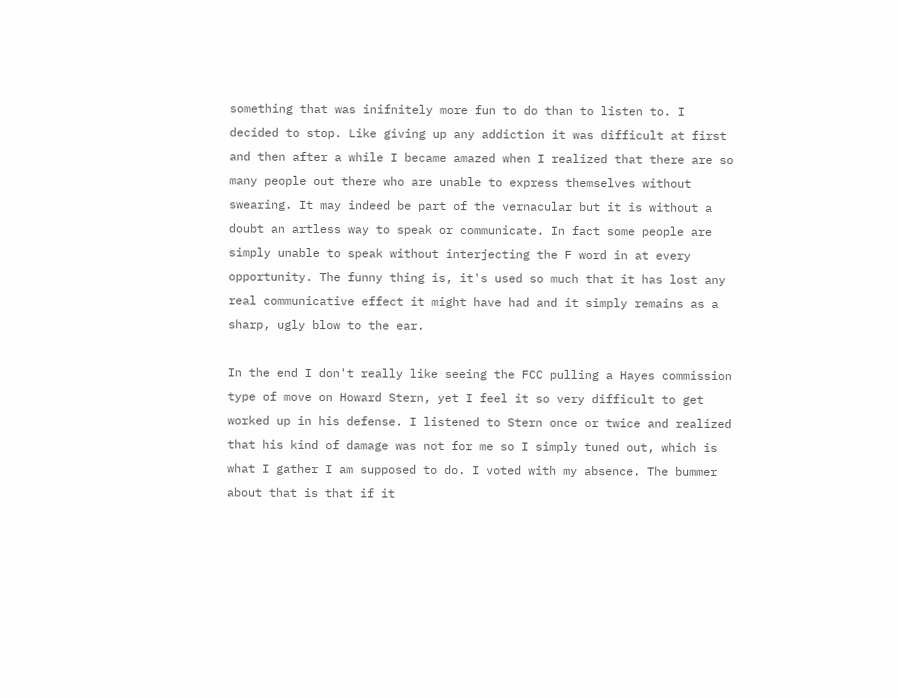something that was inifnitely more fun to do than to listen to. I decided to stop. Like giving up any addiction it was difficult at first and then after a while I became amazed when I realized that there are so many people out there who are unable to express themselves without swearing. It may indeed be part of the vernacular but it is without a doubt an artless way to speak or communicate. In fact some people are simply unable to speak without interjecting the F word in at every opportunity. The funny thing is, it's used so much that it has lost any real communicative effect it might have had and it simply remains as a sharp, ugly blow to the ear.

In the end I don't really like seeing the FCC pulling a Hayes commission type of move on Howard Stern, yet I feel it so very difficult to get worked up in his defense. I listened to Stern once or twice and realized that his kind of damage was not for me so I simply tuned out, which is what I gather I am supposed to do. I voted with my absence. The bummer about that is that if it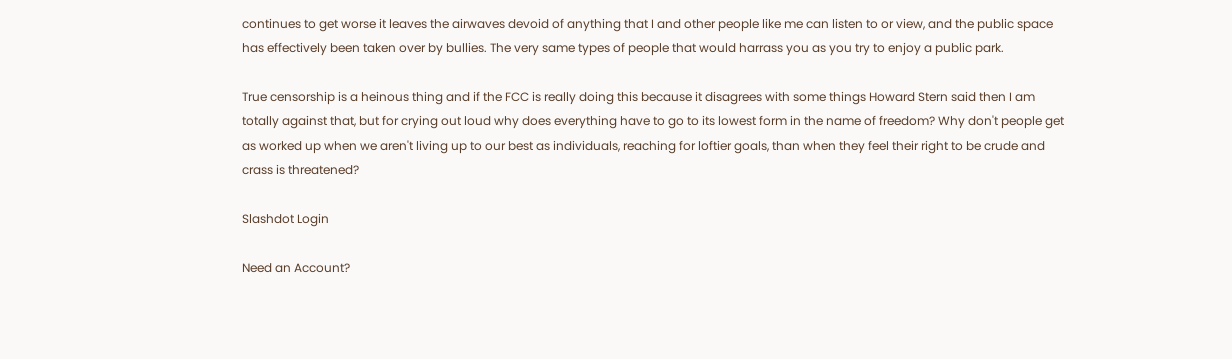continues to get worse it leaves the airwaves devoid of anything that I and other people like me can listen to or view, and the public space has effectively been taken over by bullies. The very same types of people that would harrass you as you try to enjoy a public park.

True censorship is a heinous thing and if the FCC is really doing this because it disagrees with some things Howard Stern said then I am totally against that, but for crying out loud why does everything have to go to its lowest form in the name of freedom? Why don't people get as worked up when we aren't living up to our best as individuals, reaching for loftier goals, than when they feel their right to be crude and crass is threatened?

Slashdot Login

Need an Account?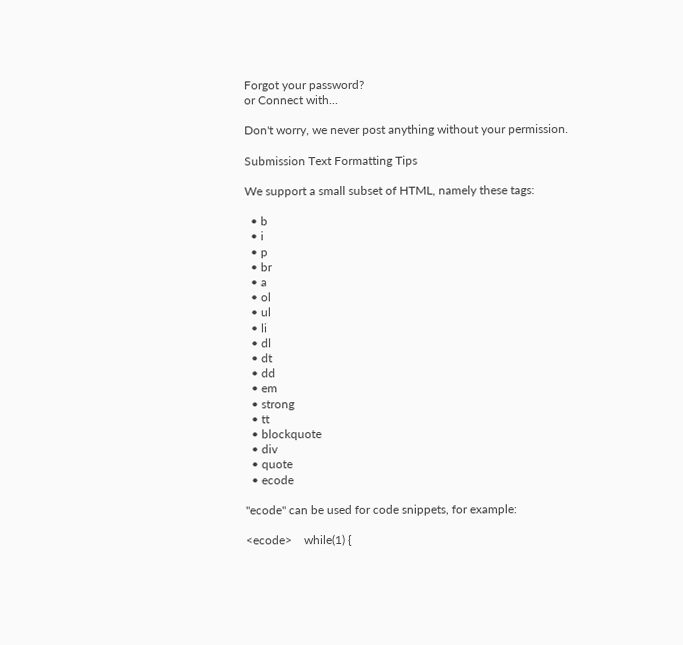Forgot your password?
or Connect with...

Don't worry, we never post anything without your permission.

Submission Text Formatting Tips

We support a small subset of HTML, namely these tags:

  • b
  • i
  • p
  • br
  • a
  • ol
  • ul
  • li
  • dl
  • dt
  • dd
  • em
  • strong
  • tt
  • blockquote
  • div
  • quote
  • ecode

"ecode" can be used for code snippets, for example:

<ecode>    while(1) {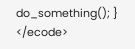do_something(); } </ecode>